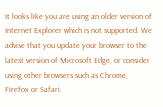It looks like you are using an older version of Internet Explorer which is not supported. We advise that you update your browser to the latest version of Microsoft Edge, or consider using other browsers such as Chrome, Firefox or Safari.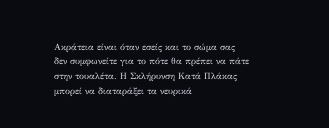Ακράτεια είναι όταν εσείς και το σώμα σας δεν συμφωνείτε για το πότε θα πρέπει να πάτε στην τουαλέτα. Η Σκλήρυνση Κατά Πλάκας μπορεί να διαταράξει τα νευρικά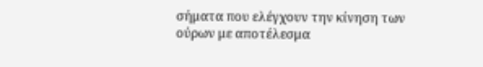σήματα που ελέγχουν την κίνηση των ούρων με αποτέλεσμα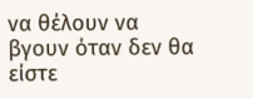να θέλουν να βγουν όταν δεν θα είστε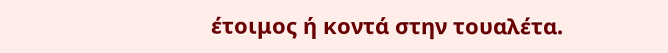έτοιμος ή κοντά στην τουαλέτα.